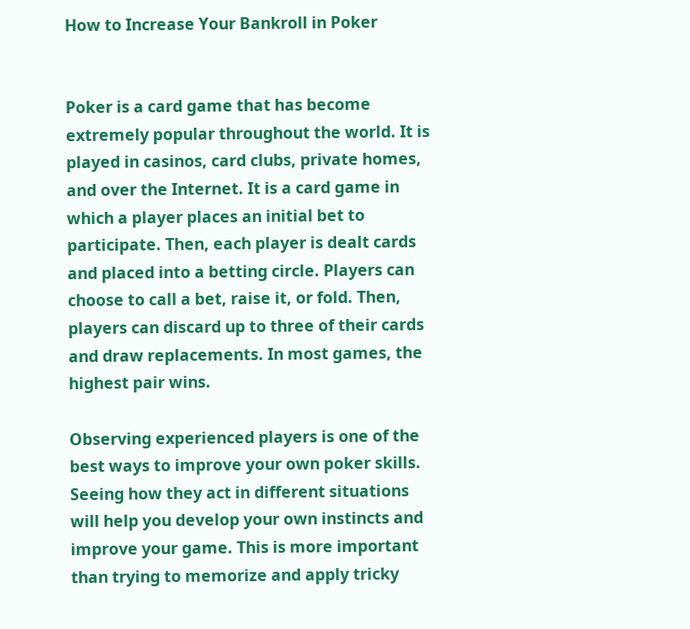How to Increase Your Bankroll in Poker


Poker is a card game that has become extremely popular throughout the world. It is played in casinos, card clubs, private homes, and over the Internet. It is a card game in which a player places an initial bet to participate. Then, each player is dealt cards and placed into a betting circle. Players can choose to call a bet, raise it, or fold. Then, players can discard up to three of their cards and draw replacements. In most games, the highest pair wins.

Observing experienced players is one of the best ways to improve your own poker skills. Seeing how they act in different situations will help you develop your own instincts and improve your game. This is more important than trying to memorize and apply tricky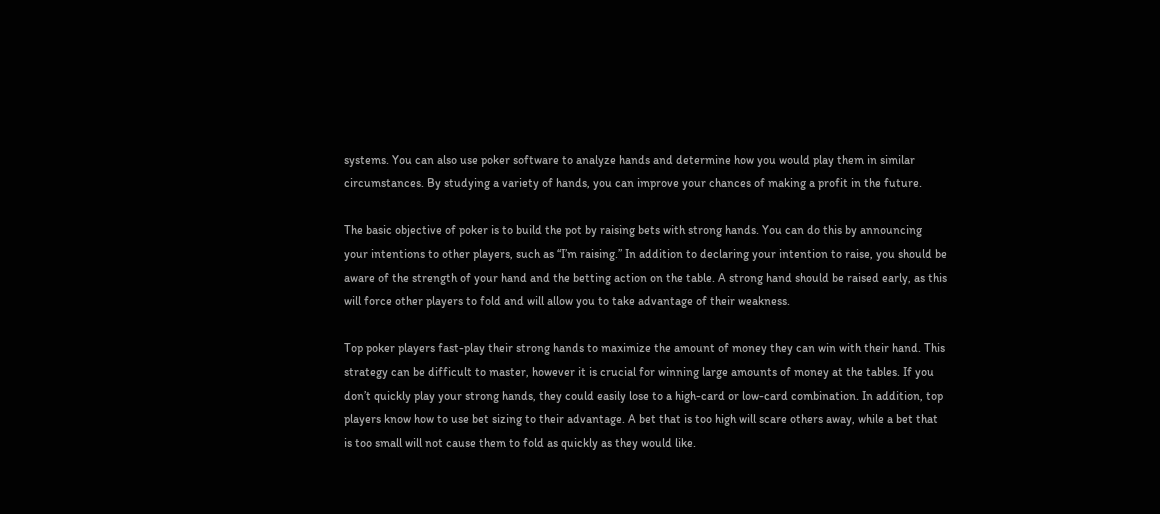systems. You can also use poker software to analyze hands and determine how you would play them in similar circumstances. By studying a variety of hands, you can improve your chances of making a profit in the future.

The basic objective of poker is to build the pot by raising bets with strong hands. You can do this by announcing your intentions to other players, such as “I’m raising.” In addition to declaring your intention to raise, you should be aware of the strength of your hand and the betting action on the table. A strong hand should be raised early, as this will force other players to fold and will allow you to take advantage of their weakness.

Top poker players fast-play their strong hands to maximize the amount of money they can win with their hand. This strategy can be difficult to master, however it is crucial for winning large amounts of money at the tables. If you don’t quickly play your strong hands, they could easily lose to a high-card or low-card combination. In addition, top players know how to use bet sizing to their advantage. A bet that is too high will scare others away, while a bet that is too small will not cause them to fold as quickly as they would like.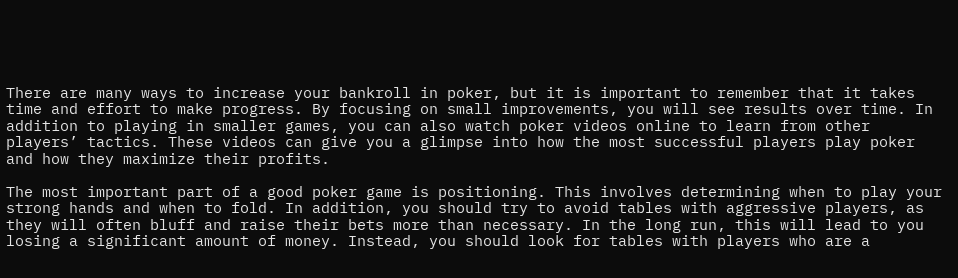There are many ways to increase your bankroll in poker, but it is important to remember that it takes time and effort to make progress. By focusing on small improvements, you will see results over time. In addition to playing in smaller games, you can also watch poker videos online to learn from other players’ tactics. These videos can give you a glimpse into how the most successful players play poker and how they maximize their profits.

The most important part of a good poker game is positioning. This involves determining when to play your strong hands and when to fold. In addition, you should try to avoid tables with aggressive players, as they will often bluff and raise their bets more than necessary. In the long run, this will lead to you losing a significant amount of money. Instead, you should look for tables with players who are a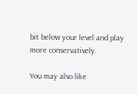bit below your level and play more conservatively.

You may also like